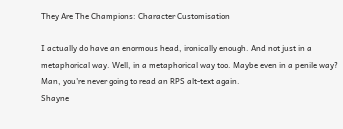They Are The Champions: Character Customisation

I actually do have an enormous head, ironically enough. And not just in a metaphorical way. Well, in a metaphorical way too. Maybe even in a penile way? Man, you're never going to read an RPS alt-text again.
Shayne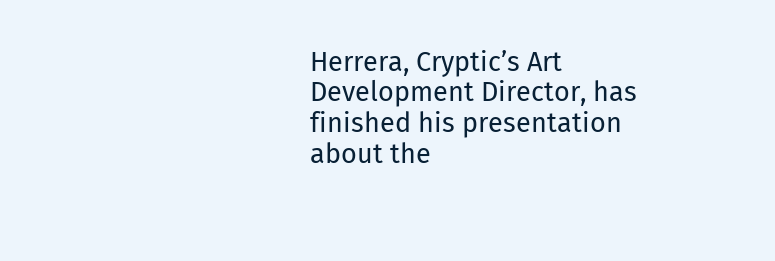Herrera, Cryptic’s Art Development Director, has finished his presentation about the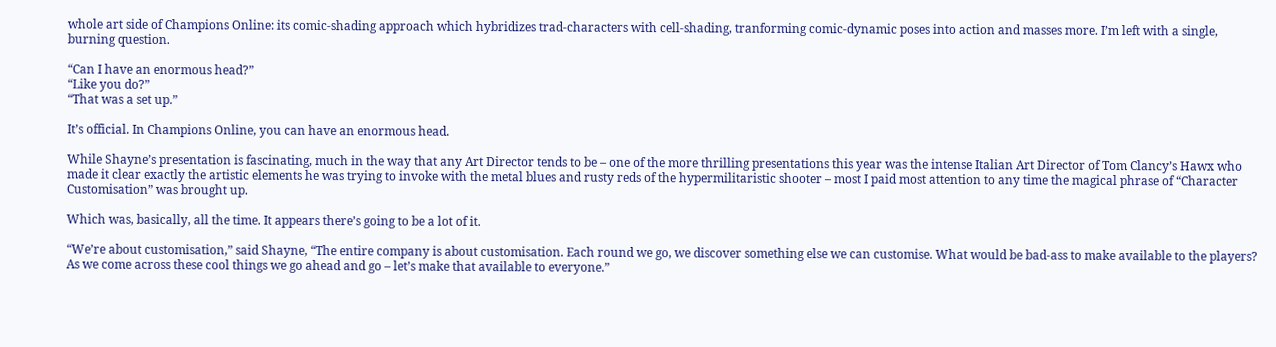whole art side of Champions Online: its comic-shading approach which hybridizes trad-characters with cell-shading, tranforming comic-dynamic poses into action and masses more. I’m left with a single, burning question.

“Can I have an enormous head?”
“Like you do?”
“That was a set up.”

It’s official. In Champions Online, you can have an enormous head.

While Shayne’s presentation is fascinating, much in the way that any Art Director tends to be – one of the more thrilling presentations this year was the intense Italian Art Director of Tom Clancy’s Hawx who made it clear exactly the artistic elements he was trying to invoke with the metal blues and rusty reds of the hypermilitaristic shooter – most I paid most attention to any time the magical phrase of “Character Customisation” was brought up.

Which was, basically, all the time. It appears there’s going to be a lot of it.

“We’re about customisation,” said Shayne, “The entire company is about customisation. Each round we go, we discover something else we can customise. What would be bad-ass to make available to the players? As we come across these cool things we go ahead and go – let’s make that available to everyone.”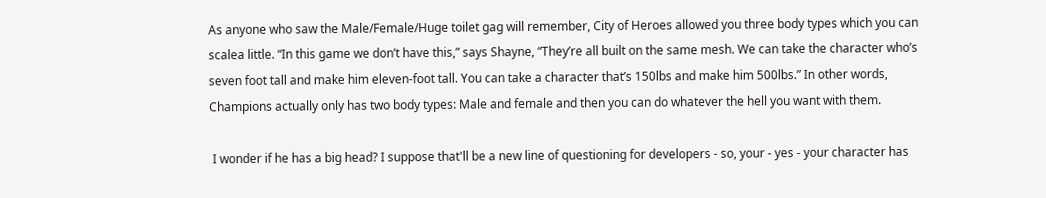As anyone who saw the Male/Female/Huge toilet gag will remember, City of Heroes allowed you three body types which you can scalea little. “In this game we don’t have this,” says Shayne, “They’re all built on the same mesh. We can take the character who’s seven foot tall and make him eleven-foot tall. You can take a character that’s 150lbs and make him 500lbs.” In other words, Champions actually only has two body types: Male and female and then you can do whatever the hell you want with them.

 I wonder if he has a big head? I suppose that'll be a new line of questioning for developers - so, your - yes - your character has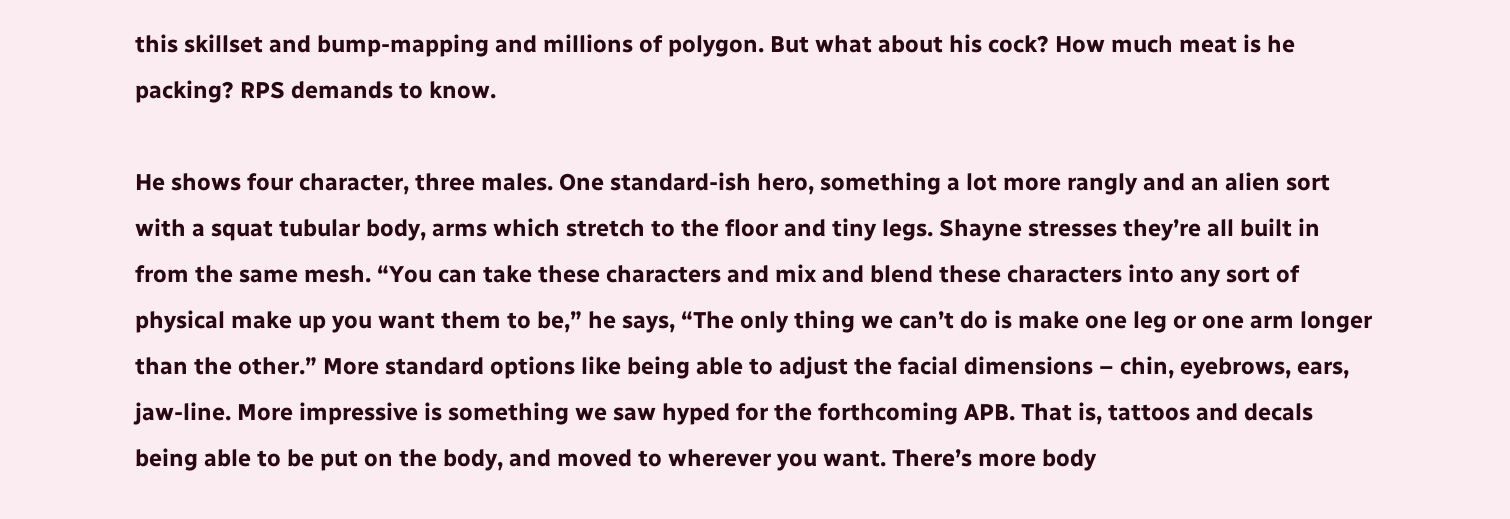this skillset and bump-mapping and millions of polygon. But what about his cock? How much meat is he packing? RPS demands to know.

He shows four character, three males. One standard-ish hero, something a lot more rangly and an alien sort with a squat tubular body, arms which stretch to the floor and tiny legs. Shayne stresses they’re all built in from the same mesh. “You can take these characters and mix and blend these characters into any sort of physical make up you want them to be,” he says, “The only thing we can’t do is make one leg or one arm longer than the other.” More standard options like being able to adjust the facial dimensions – chin, eyebrows, ears, jaw-line. More impressive is something we saw hyped for the forthcoming APB. That is, tattoos and decals being able to be put on the body, and moved to wherever you want. There’s more body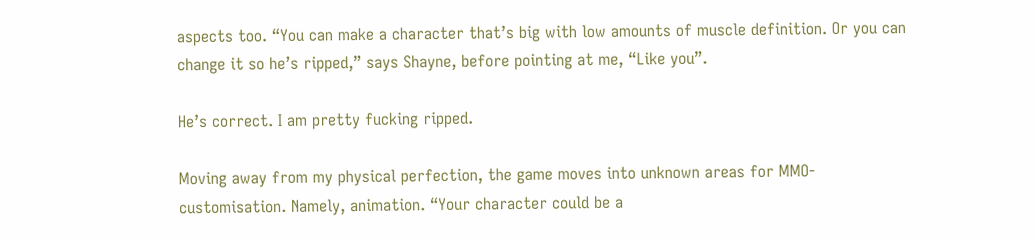aspects too. “You can make a character that’s big with low amounts of muscle definition. Or you can change it so he’s ripped,” says Shayne, before pointing at me, “Like you”.

He’s correct. I am pretty fucking ripped.

Moving away from my physical perfection, the game moves into unknown areas for MMO-customisation. Namely, animation. “Your character could be a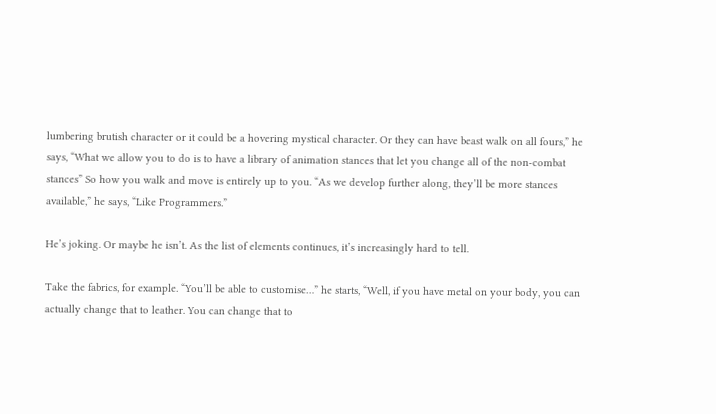lumbering brutish character or it could be a hovering mystical character. Or they can have beast walk on all fours,” he says, “What we allow you to do is to have a library of animation stances that let you change all of the non-combat stances” So how you walk and move is entirely up to you. “As we develop further along, they’ll be more stances available,” he says, “Like Programmers.”

He’s joking. Or maybe he isn’t. As the list of elements continues, it’s increasingly hard to tell.

Take the fabrics, for example. “You’ll be able to customise…” he starts, “Well, if you have metal on your body, you can actually change that to leather. You can change that to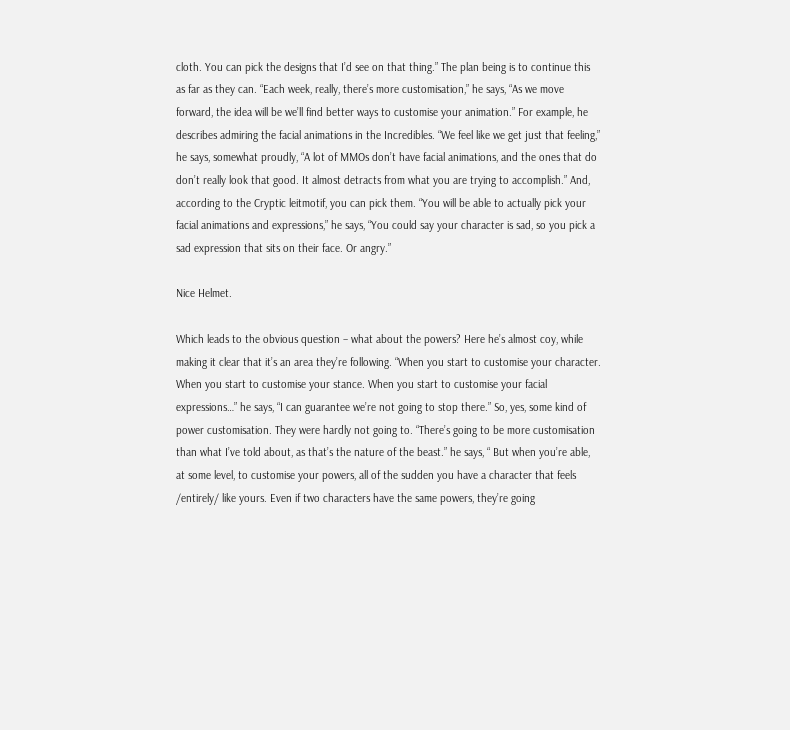cloth. You can pick the designs that I’d see on that thing.” The plan being is to continue this as far as they can. “Each week, really, there’s more customisation,” he says, “As we move forward, the idea will be we’ll find better ways to customise your animation.” For example, he describes admiring the facial animations in the Incredibles. “We feel like we get just that feeling,” he says, somewhat proudly, “A lot of MMOs don’t have facial animations, and the ones that do don’t really look that good. It almost detracts from what you are trying to accomplish.” And, according to the Cryptic leitmotif, you can pick them. “You will be able to actually pick your facial animations and expressions,” he says, “You could say your character is sad, so you pick a sad expression that sits on their face. Or angry.”

Nice Helmet.

Which leads to the obvious question – what about the powers? Here he’s almost coy, while making it clear that it’s an area they’re following. “When you start to customise your character. When you start to customise your stance. When you start to customise your facial expressions…” he says, “I can guarantee we’re not going to stop there.” So, yes, some kind of power customisation. They were hardly not going to. “There’s going to be more customisation than what I’ve told about, as that’s the nature of the beast.” he says, “ But when you’re able, at some level, to customise your powers, all of the sudden you have a character that feels /entirely/ like yours. Even if two characters have the same powers, they’re going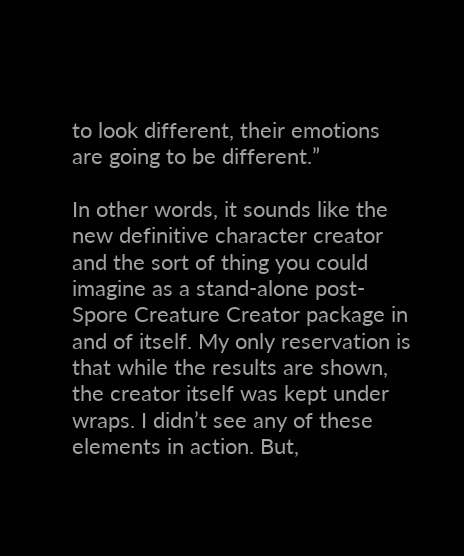to look different, their emotions are going to be different.”

In other words, it sounds like the new definitive character creator and the sort of thing you could imagine as a stand-alone post-Spore Creature Creator package in and of itself. My only reservation is that while the results are shown, the creator itself was kept under wraps. I didn’t see any of these elements in action. But,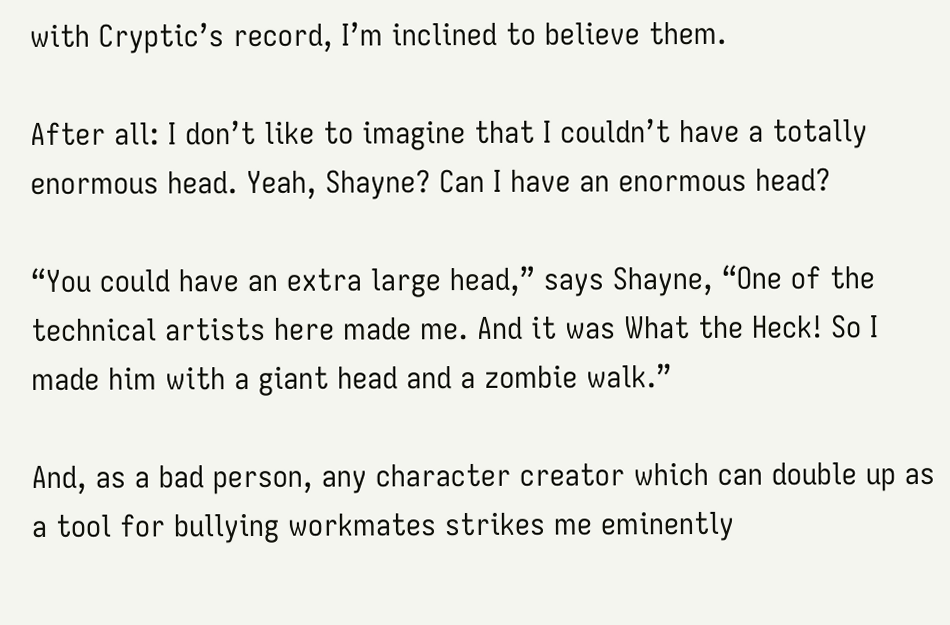with Cryptic’s record, I’m inclined to believe them.

After all: I don’t like to imagine that I couldn’t have a totally enormous head. Yeah, Shayne? Can I have an enormous head?

“You could have an extra large head,” says Shayne, “One of the technical artists here made me. And it was What the Heck! So I made him with a giant head and a zombie walk.”

And, as a bad person, any character creator which can double up as a tool for bullying workmates strikes me eminently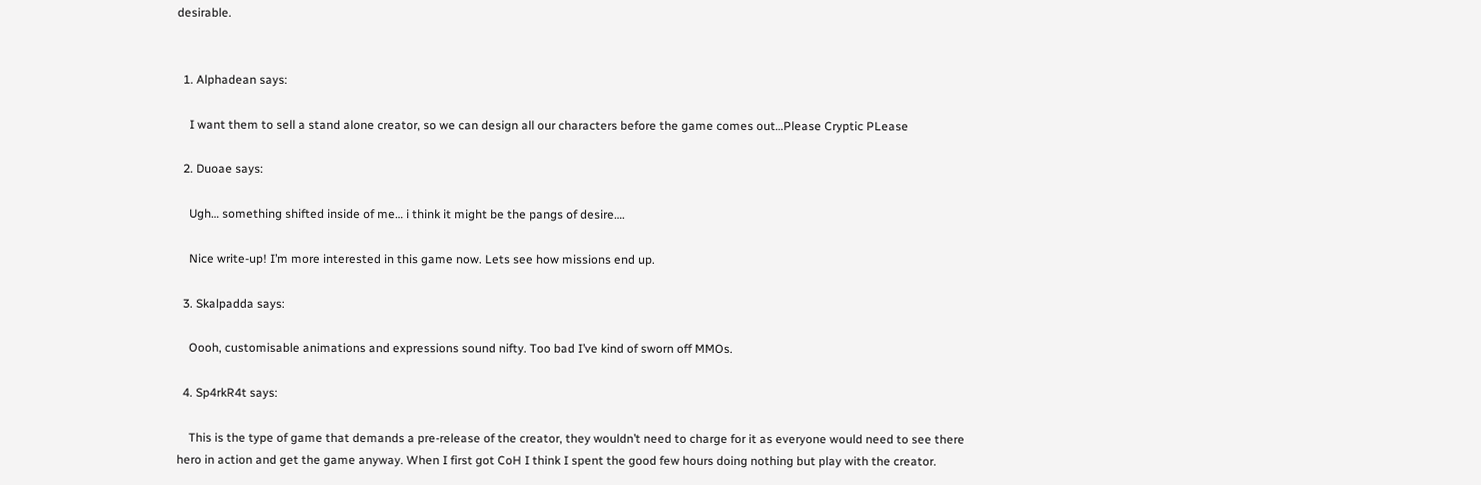desirable.


  1. Alphadean says:

    I want them to sell a stand alone creator, so we can design all our characters before the game comes out…Please Cryptic PLease

  2. Duoae says:

    Ugh… something shifted inside of me… i think it might be the pangs of desire….

    Nice write-up! I’m more interested in this game now. Lets see how missions end up.

  3. Skalpadda says:

    Oooh, customisable animations and expressions sound nifty. Too bad I’ve kind of sworn off MMOs.

  4. Sp4rkR4t says:

    This is the type of game that demands a pre-release of the creator, they wouldn’t need to charge for it as everyone would need to see there hero in action and get the game anyway. When I first got CoH I think I spent the good few hours doing nothing but play with the creator.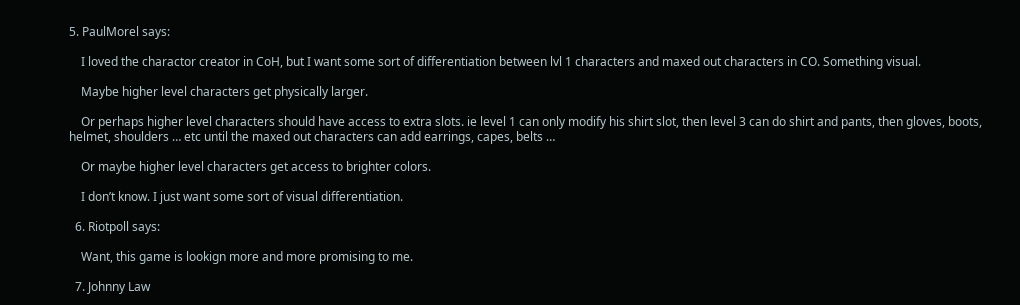5. PaulMorel says:

    I loved the charactor creator in CoH, but I want some sort of differentiation between lvl 1 characters and maxed out characters in CO. Something visual.

    Maybe higher level characters get physically larger.

    Or perhaps higher level characters should have access to extra slots. ie level 1 can only modify his shirt slot, then level 3 can do shirt and pants, then gloves, boots, helmet, shoulders … etc until the maxed out characters can add earrings, capes, belts …

    Or maybe higher level characters get access to brighter colors.

    I don’t know. I just want some sort of visual differentiation.

  6. Riotpoll says:

    Want, this game is lookign more and more promising to me.

  7. Johnny Law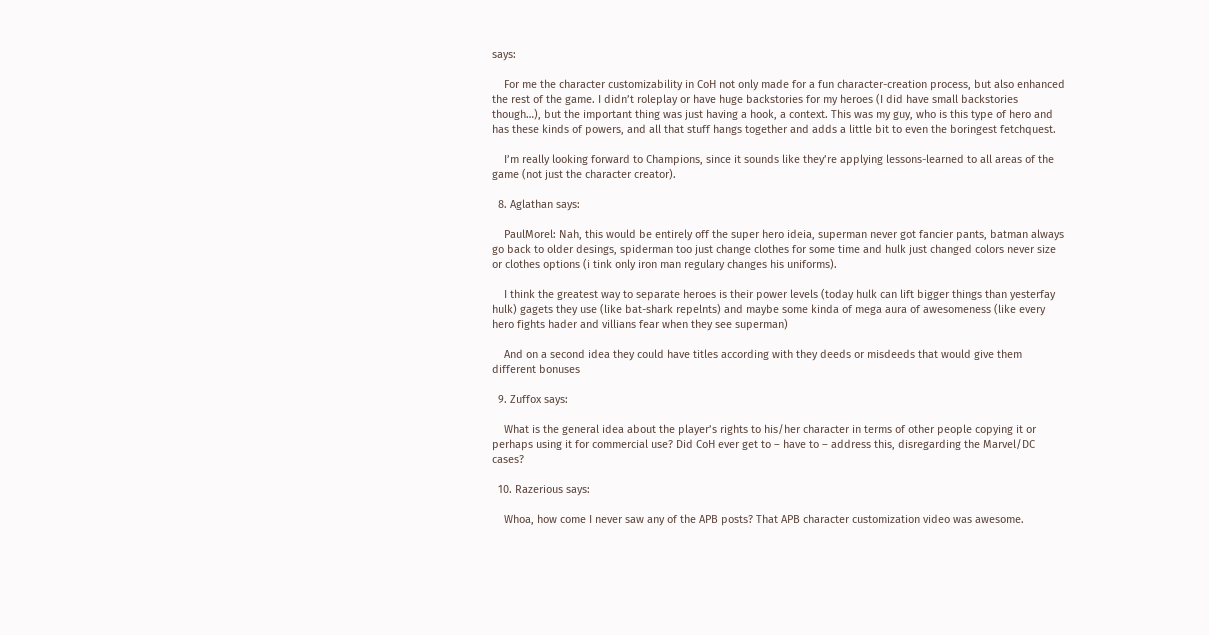says:

    For me the character customizability in CoH not only made for a fun character-creation process, but also enhanced the rest of the game. I didn’t roleplay or have huge backstories for my heroes (I did have small backstories though…), but the important thing was just having a hook, a context. This was my guy, who is this type of hero and has these kinds of powers, and all that stuff hangs together and adds a little bit to even the boringest fetchquest.

    I’m really looking forward to Champions, since it sounds like they’re applying lessons-learned to all areas of the game (not just the character creator).

  8. Aglathan says:

    PaulMorel: Nah, this would be entirely off the super hero ideia, superman never got fancier pants, batman always go back to older desings, spiderman too just change clothes for some time and hulk just changed colors never size or clothes options (i tink only iron man regulary changes his uniforms).

    I think the greatest way to separate heroes is their power levels (today hulk can lift bigger things than yesterfay hulk) gagets they use (like bat-shark repelnts) and maybe some kinda of mega aura of awesomeness (like every hero fights hader and villians fear when they see superman)

    And on a second idea they could have titles according with they deeds or misdeeds that would give them different bonuses

  9. Zuffox says:

    What is the general idea about the player’s rights to his/her character in terms of other people copying it or perhaps using it for commercial use? Did CoH ever get to – have to – address this, disregarding the Marvel/DC cases?

  10. Razerious says:

    Whoa, how come I never saw any of the APB posts? That APB character customization video was awesome.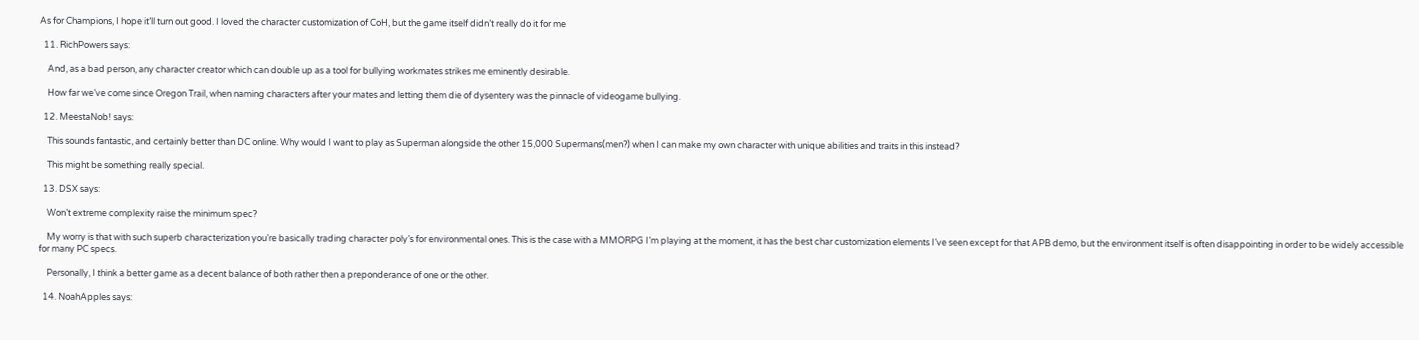As for Champions, I hope it’ll turn out good. I loved the character customization of CoH, but the game itself didn’t really do it for me

  11. RichPowers says:

    And, as a bad person, any character creator which can double up as a tool for bullying workmates strikes me eminently desirable.

    How far we’ve come since Oregon Trail, when naming characters after your mates and letting them die of dysentery was the pinnacle of videogame bullying.

  12. MeestaNob! says:

    This sounds fantastic, and certainly better than DC online. Why would I want to play as Superman alongside the other 15,000 Supermans(men?) when I can make my own character with unique abilities and traits in this instead?

    This might be something really special.

  13. DSX says:

    Won’t extreme complexity raise the minimum spec?

    My worry is that with such superb characterization you’re basically trading character poly’s for environmental ones. This is the case with a MMORPG I’m playing at the moment, it has the best char customization elements I’ve seen except for that APB demo, but the environment itself is often disappointing in order to be widely accessible for many PC specs.

    Personally, I think a better game as a decent balance of both rather then a preponderance of one or the other.

  14. NoahApples says: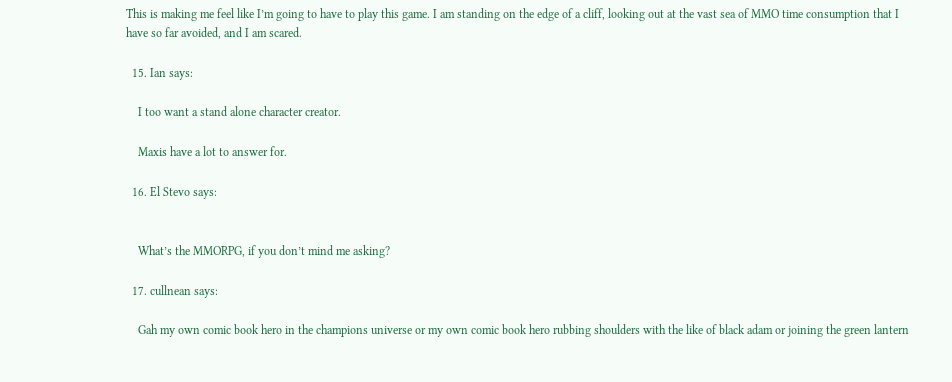This is making me feel like I’m going to have to play this game. I am standing on the edge of a cliff, looking out at the vast sea of MMO time consumption that I have so far avoided, and I am scared.

  15. Ian says:

    I too want a stand alone character creator.

    Maxis have a lot to answer for.

  16. El Stevo says:


    What’s the MMORPG, if you don’t mind me asking?

  17. cullnean says:

    Gah my own comic book hero in the champions universe or my own comic book hero rubbing shoulders with the like of black adam or joining the green lantern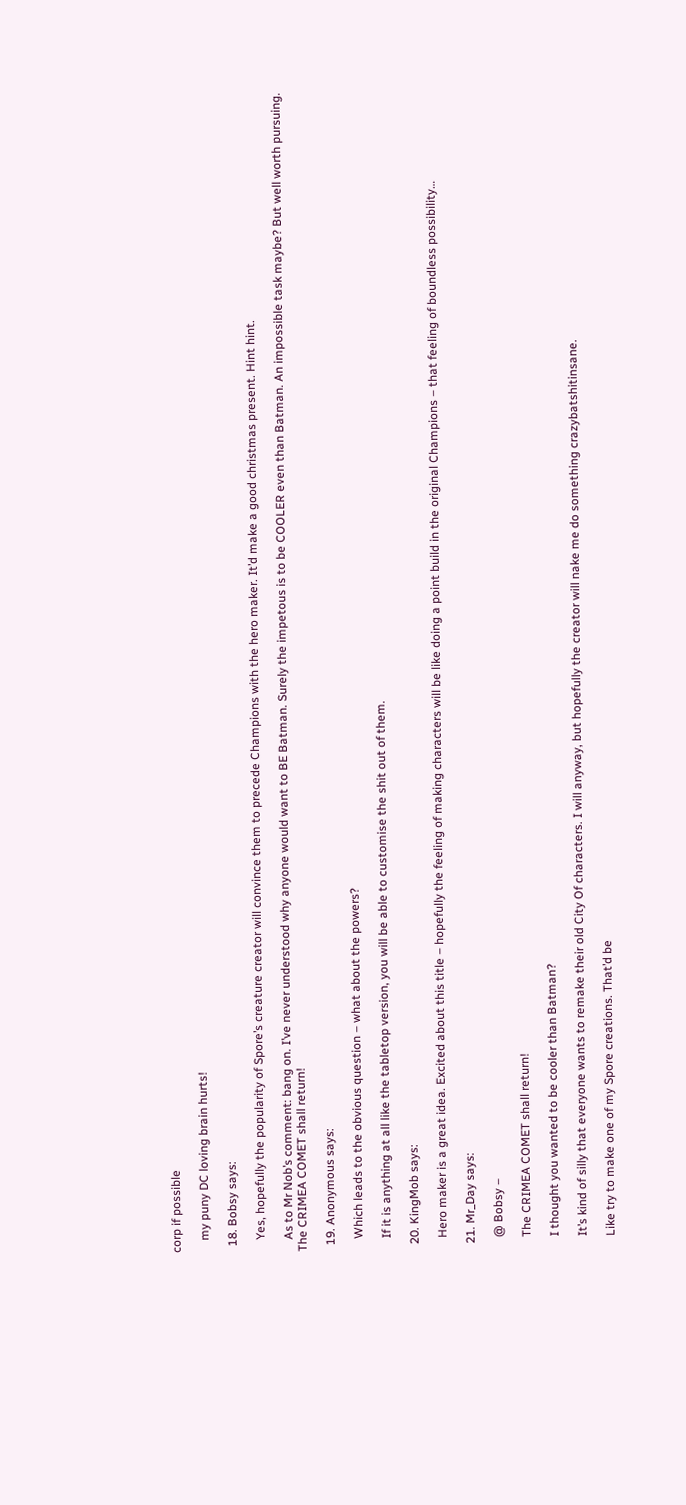corp if possible

    my puny DC loving brain hurts!

  18. Bobsy says:

    Yes, hopefully the popularity of Spore’s creature creator will convince them to precede Champions with the hero maker. It’d make a good christmas present. Hint hint.

    As to Mr Nob’s comment: bang on. I’ve never understood why anyone would want to BE Batman. Surely the impetous is to be COOLER even than Batman. An impossible task maybe? But well worth pursuing. The CRIMEA COMET shall return!

  19. Anonymous says:

    Which leads to the obvious question – what about the powers?

    If it is anything at all like the tabletop version, you will be able to customise the shit out of them.

  20. KingMob says:

    Hero maker is a great idea. Excited about this title – hopefully the feeling of making characters will be like doing a point build in the original Champions – that feeling of boundless possibility…

  21. Mr_Day says:

    @ Bobsy –

    The CRIMEA COMET shall return!

    I thought you wanted to be cooler than Batman?

    It’s kind of silly that everyone wants to remake their old City Of characters. I will anyway, but hopefully the creator will nake me do something crazybatshitinsane.

    Like try to make one of my Spore creations. That’d be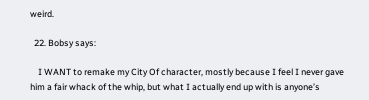weird.

  22. Bobsy says:

    I WANT to remake my City Of character, mostly because I feel I never gave him a fair whack of the whip, but what I actually end up with is anyone’s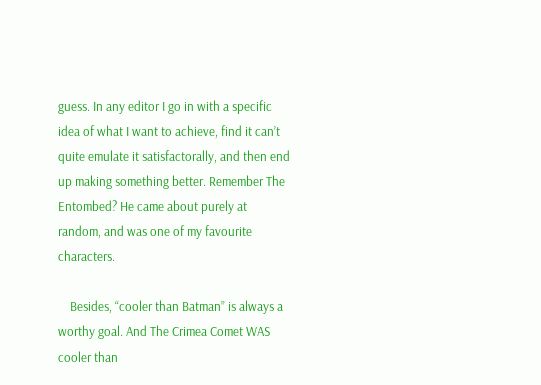guess. In any editor I go in with a specific idea of what I want to achieve, find it can’t quite emulate it satisfactorally, and then end up making something better. Remember The Entombed? He came about purely at random, and was one of my favourite characters.

    Besides, “cooler than Batman” is always a worthy goal. And The Crimea Comet WAS cooler than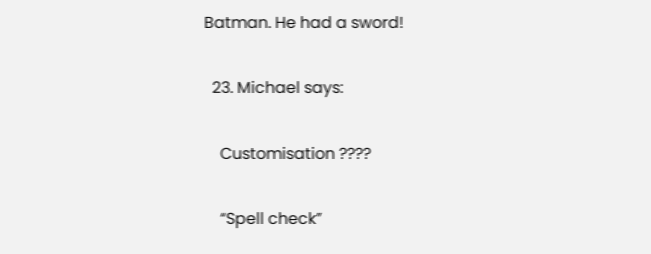Batman. He had a sword!

  23. Michael says:

    Customisation ????

    “Spell check”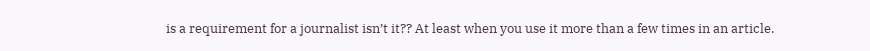is a requirement for a journalist isn’t it?? At least when you use it more than a few times in an article.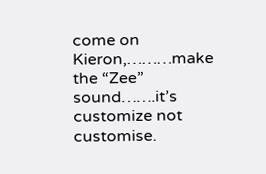come on Kieron,………make the “Zee” sound…….it’s customize not customise.